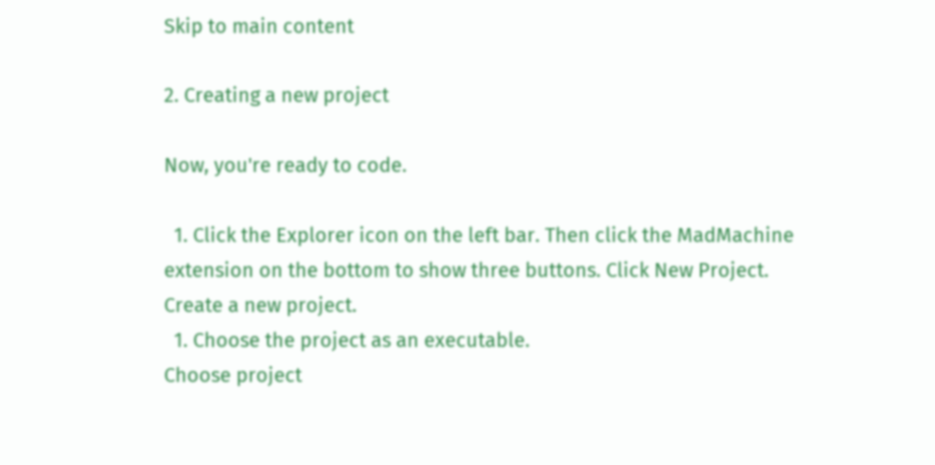Skip to main content

2. Creating a new project

Now, you're ready to code.

  1. Click the Explorer icon on the left bar. Then click the MadMachine extension on the bottom to show three buttons. Click New Project.
Create a new project.
  1. Choose the project as an executable.
Choose project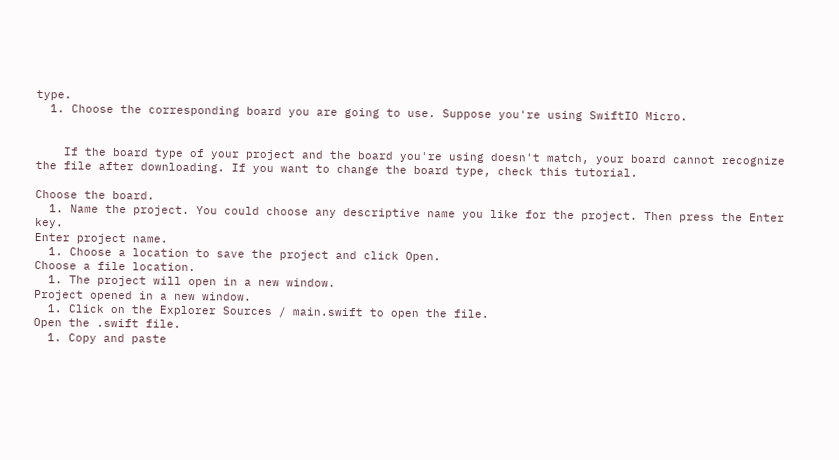type.
  1. Choose the corresponding board you are going to use. Suppose you're using SwiftIO Micro.


    If the board type of your project and the board you're using doesn't match, your board cannot recognize the file after downloading. If you want to change the board type, check this tutorial.

Choose the board.
  1. Name the project. You could choose any descriptive name you like for the project. Then press the Enter key.
Enter project name.
  1. Choose a location to save the project and click Open.
Choose a file location.
  1. The project will open in a new window.
Project opened in a new window.
  1. Click on the Explorer Sources / main.swift to open the file.
Open the .swift file.
  1. Copy and paste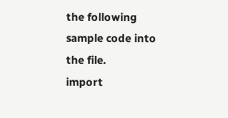the following sample code into the file.
import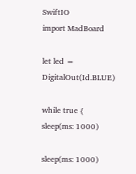SwiftIO
import MadBoard

let led = DigitalOut(Id.BLUE)

while true {
sleep(ms: 1000)

sleep(ms: 1000)